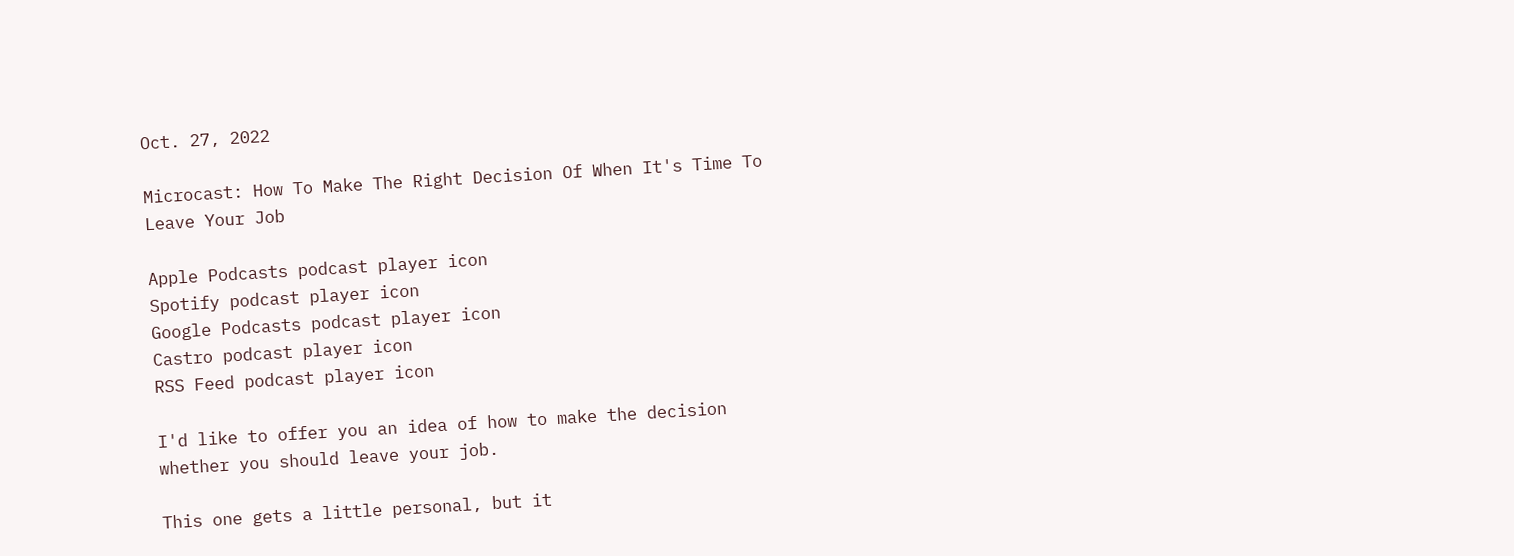Oct. 27, 2022

Microcast: How To Make The Right Decision Of When It's Time To Leave Your Job

Apple Podcasts podcast player icon
Spotify podcast player icon
Google Podcasts podcast player icon
Castro podcast player icon
RSS Feed podcast player icon

I'd like to offer you an idea of how to make the decision whether you should leave your job.

This one gets a little personal, but it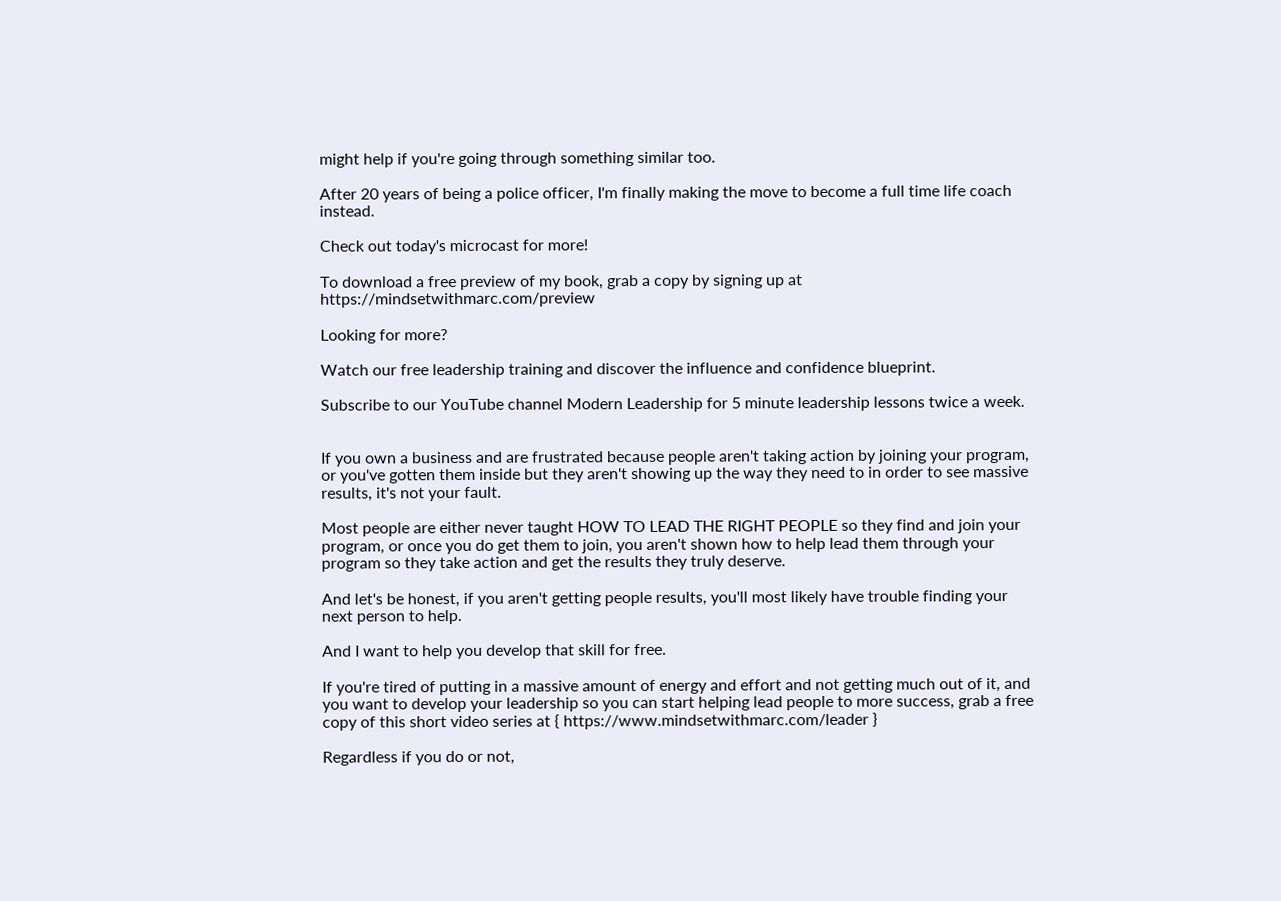might help if you're going through something similar too.

After 20 years of being a police officer, I'm finally making the move to become a full time life coach instead.

Check out today's microcast for more!

To download a free preview of my book, grab a copy by signing up at https://mindsetwithmarc.com/preview

Looking for more?

Watch our free leadership training and discover the influence and confidence blueprint.

Subscribe to our YouTube channel Modern Leadership for 5 minute leadership lessons twice a week.


If you own a business and are frustrated because people aren't taking action by joining your program, or you've gotten them inside but they aren't showing up the way they need to in order to see massive results, it's not your fault.

Most people are either never taught HOW TO LEAD THE RIGHT PEOPLE so they find and join your program, or once you do get them to join, you aren't shown how to help lead them through your program so they take action and get the results they truly deserve.

And let's be honest, if you aren't getting people results, you'll most likely have trouble finding your next person to help.

And I want to help you develop that skill for free.

If you're tired of putting in a massive amount of energy and effort and not getting much out of it, and you want to develop your leadership so you can start helping lead people to more success, grab a free copy of this short video series at { https://www.mindsetwithmarc.com/leader }

Regardless if you do or not,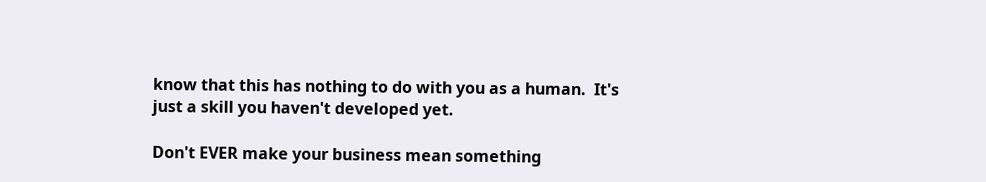know that this has nothing to do with you as a human.  It's just a skill you haven't developed yet.

Don't EVER make your business mean something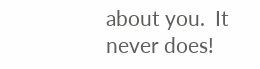about you.  It never does!